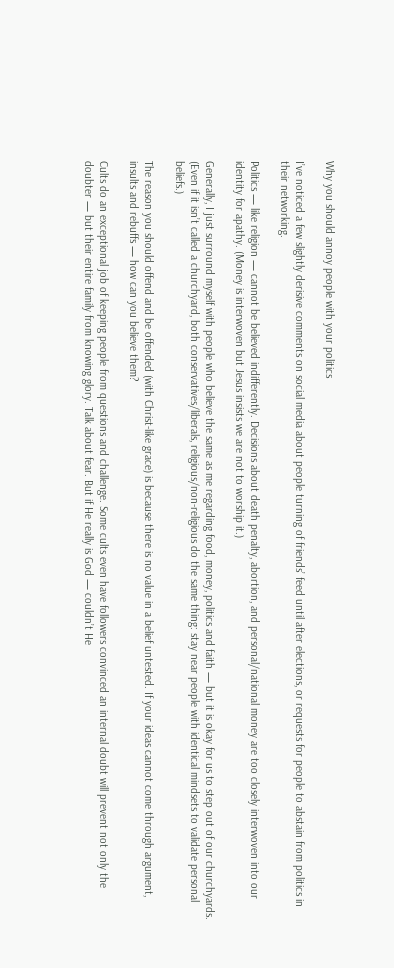Why you should annoy people with your politics

I’ve noticed a few slightly derisive comments on social media about people turning of friends’ feed until after elections, or requests for people to abstain from politics in their networking.

Politics — like religion — cannot be believed indifferently. Decisions about death penalty, abortion, and personal/national money are too closely interwoven into our identity for apathy. (Money is interwoven but Jesus insists we are not to worship it.)

Generally, I just surround myself with people who believe the same as me regarding food, money, politics and faith — but it is okay for us to step out of our churchyards. (Even if it isn’t called a churchyard, both conservatives/liberals, religious/non-religious do the same thing: stay near people with identical mindsets to validate personal beliefs.)

The reason you should offend and be offended (with Christ-like grace) is because there is no value in a belief untested. If your ideas cannot come through argument, insults and rebuffs — how can you believe them?

Cults do an exceptional job of keeping people from questions and challenge. Some cults even have followers convinced an internal doubt will prevent not only the doubter — but their entire family from knowing glory. Talk about fear. But if He really is God — couldn’t He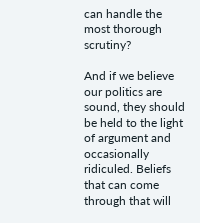can handle the most thorough scrutiny?

And if we believe our politics are sound, they should be held to the light of argument and occasionally ridiculed. Beliefs that can come through that will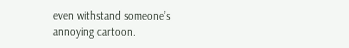even withstand someone’s annoying cartoon.